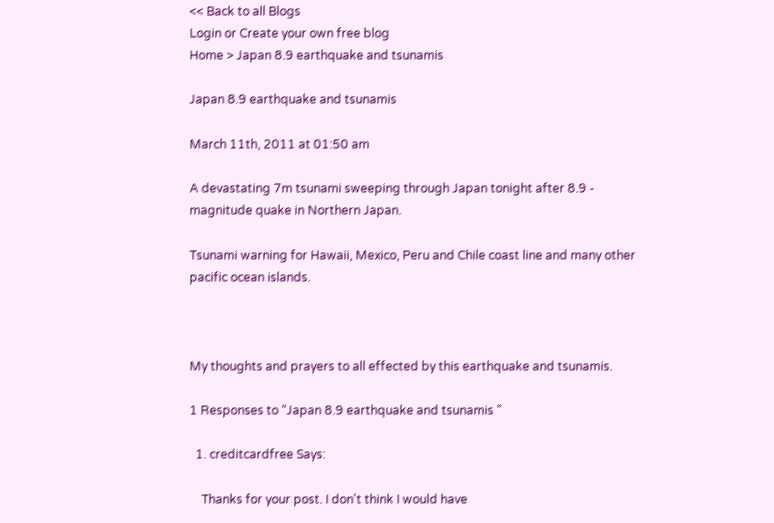<< Back to all Blogs
Login or Create your own free blog
Home > Japan 8.9 earthquake and tsunamis

Japan 8.9 earthquake and tsunamis

March 11th, 2011 at 01:50 am

A devastating 7m tsunami sweeping through Japan tonight after 8.9 - magnitude quake in Northern Japan.

Tsunami warning for Hawaii, Mexico, Peru and Chile coast line and many other pacific ocean islands.



My thoughts and prayers to all effected by this earthquake and tsunamis.

1 Responses to “Japan 8.9 earthquake and tsunamis ”

  1. creditcardfree Says:

    Thanks for your post. I don't think I would have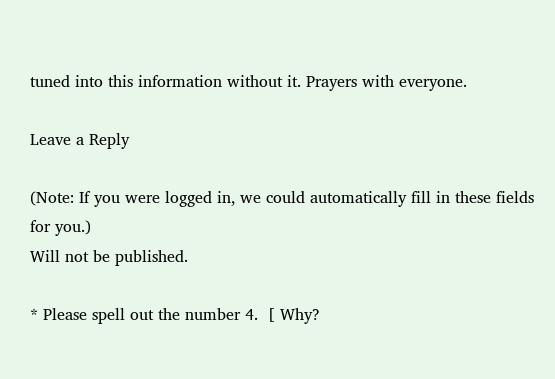tuned into this information without it. Prayers with everyone.

Leave a Reply

(Note: If you were logged in, we could automatically fill in these fields for you.)
Will not be published.

* Please spell out the number 4.  [ Why?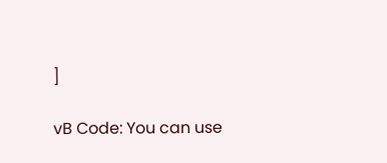]

vB Code: You can use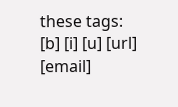these tags: [b] [i] [u] [url] [email]